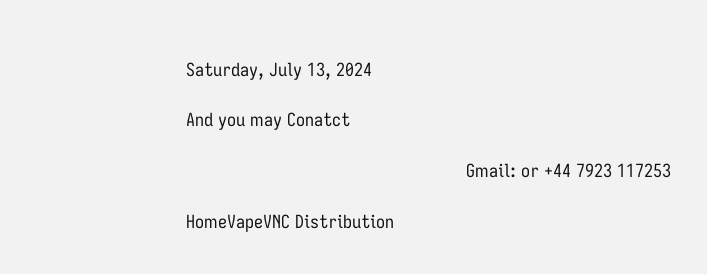Saturday, July 13, 2024

And you may Conatct

                                                        Gmail: or +44 7923 117253

HomeVapeVNC Distribution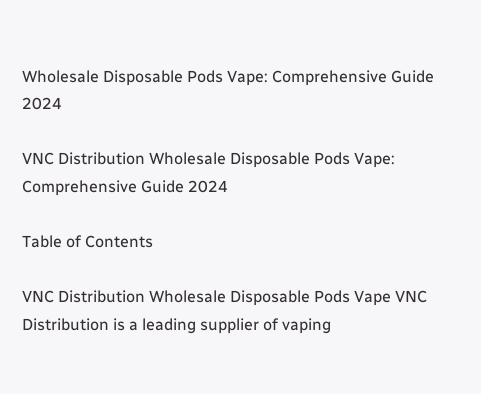Wholesale Disposable Pods Vape: Comprehensive Guide 2024

VNC Distribution Wholesale Disposable Pods Vape: Comprehensive Guide 2024

Table of Contents

VNC Distribution Wholesale Disposable Pods Vape VNC Distribution is a leading supplier of vaping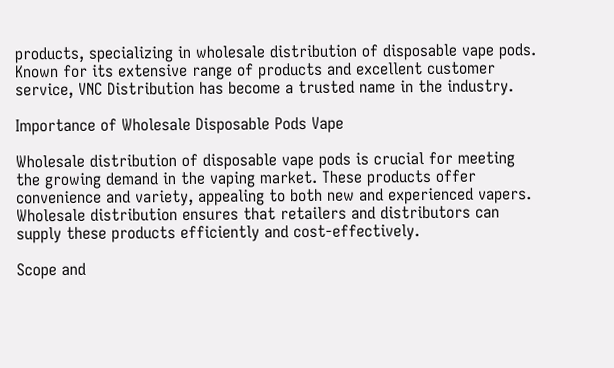products, specializing in wholesale distribution of disposable vape pods. Known for its extensive range of products and excellent customer service, VNC Distribution has become a trusted name in the industry.

Importance of Wholesale Disposable Pods Vape

Wholesale distribution of disposable vape pods is crucial for meeting the growing demand in the vaping market. These products offer convenience and variety, appealing to both new and experienced vapers. Wholesale distribution ensures that retailers and distributors can supply these products efficiently and cost-effectively.

Scope and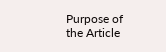Purpose of the Article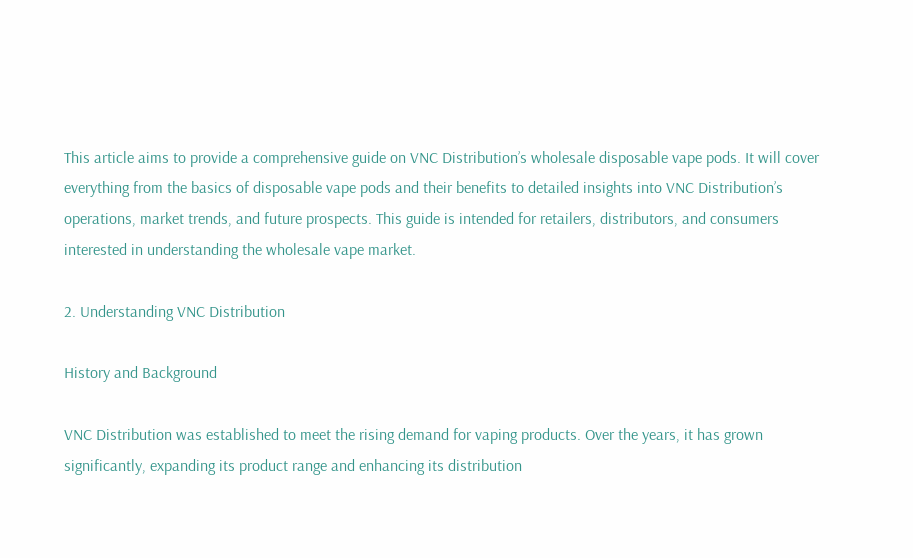This article aims to provide a comprehensive guide on VNC Distribution’s wholesale disposable vape pods. It will cover everything from the basics of disposable vape pods and their benefits to detailed insights into VNC Distribution’s operations, market trends, and future prospects. This guide is intended for retailers, distributors, and consumers interested in understanding the wholesale vape market.

2. Understanding VNC Distribution

History and Background

VNC Distribution was established to meet the rising demand for vaping products. Over the years, it has grown significantly, expanding its product range and enhancing its distribution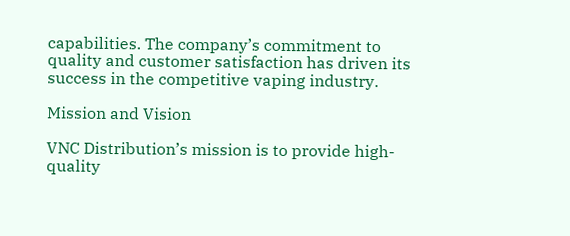capabilities. The company’s commitment to quality and customer satisfaction has driven its success in the competitive vaping industry.

Mission and Vision

VNC Distribution’s mission is to provide high-quality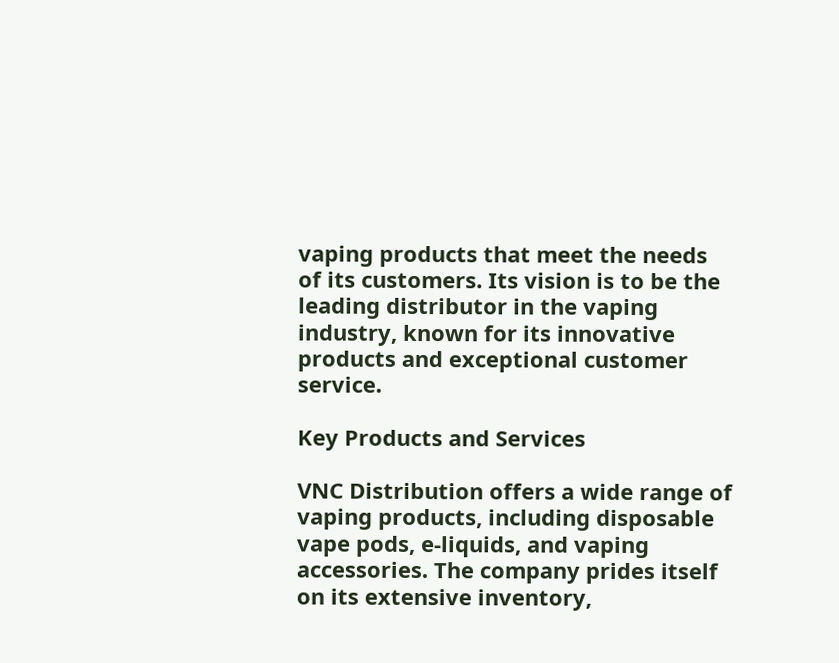vaping products that meet the needs of its customers. Its vision is to be the leading distributor in the vaping industry, known for its innovative products and exceptional customer service.

Key Products and Services

VNC Distribution offers a wide range of vaping products, including disposable vape pods, e-liquids, and vaping accessories. The company prides itself on its extensive inventory,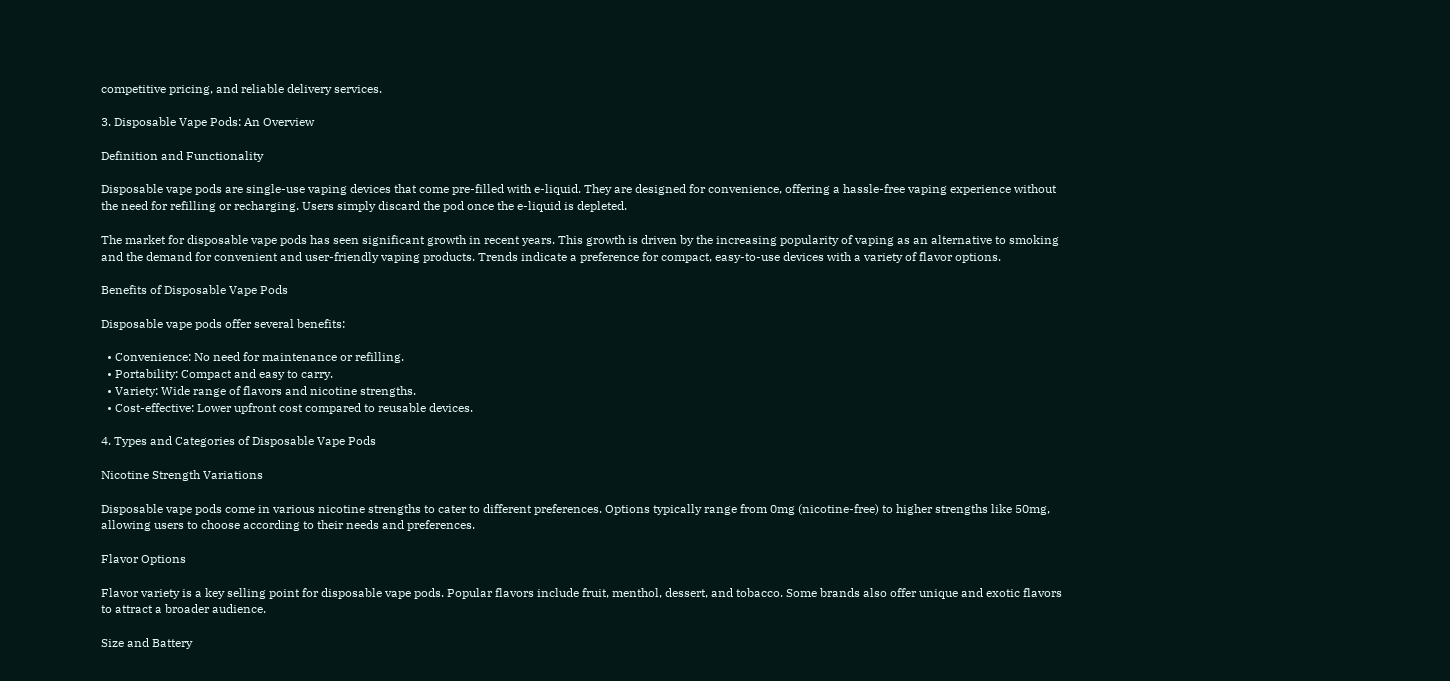competitive pricing, and reliable delivery services.

3. Disposable Vape Pods: An Overview

Definition and Functionality

Disposable vape pods are single-use vaping devices that come pre-filled with e-liquid. They are designed for convenience, offering a hassle-free vaping experience without the need for refilling or recharging. Users simply discard the pod once the e-liquid is depleted.

The market for disposable vape pods has seen significant growth in recent years. This growth is driven by the increasing popularity of vaping as an alternative to smoking and the demand for convenient and user-friendly vaping products. Trends indicate a preference for compact, easy-to-use devices with a variety of flavor options.

Benefits of Disposable Vape Pods

Disposable vape pods offer several benefits:

  • Convenience: No need for maintenance or refilling.
  • Portability: Compact and easy to carry.
  • Variety: Wide range of flavors and nicotine strengths.
  • Cost-effective: Lower upfront cost compared to reusable devices.

4. Types and Categories of Disposable Vape Pods

Nicotine Strength Variations

Disposable vape pods come in various nicotine strengths to cater to different preferences. Options typically range from 0mg (nicotine-free) to higher strengths like 50mg, allowing users to choose according to their needs and preferences.

Flavor Options

Flavor variety is a key selling point for disposable vape pods. Popular flavors include fruit, menthol, dessert, and tobacco. Some brands also offer unique and exotic flavors to attract a broader audience.

Size and Battery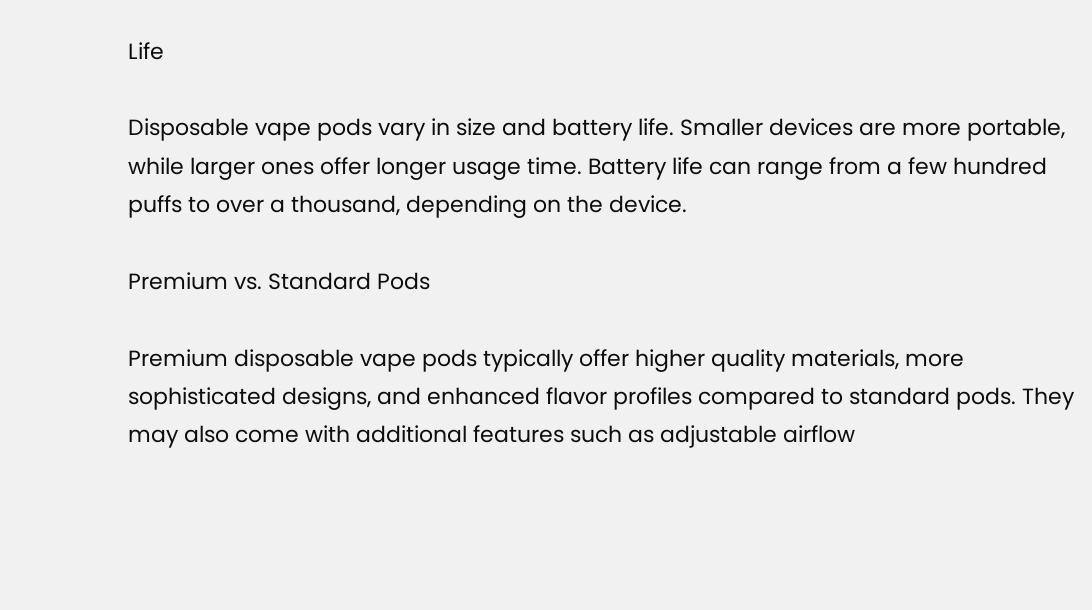Life

Disposable vape pods vary in size and battery life. Smaller devices are more portable, while larger ones offer longer usage time. Battery life can range from a few hundred puffs to over a thousand, depending on the device.

Premium vs. Standard Pods

Premium disposable vape pods typically offer higher quality materials, more sophisticated designs, and enhanced flavor profiles compared to standard pods. They may also come with additional features such as adjustable airflow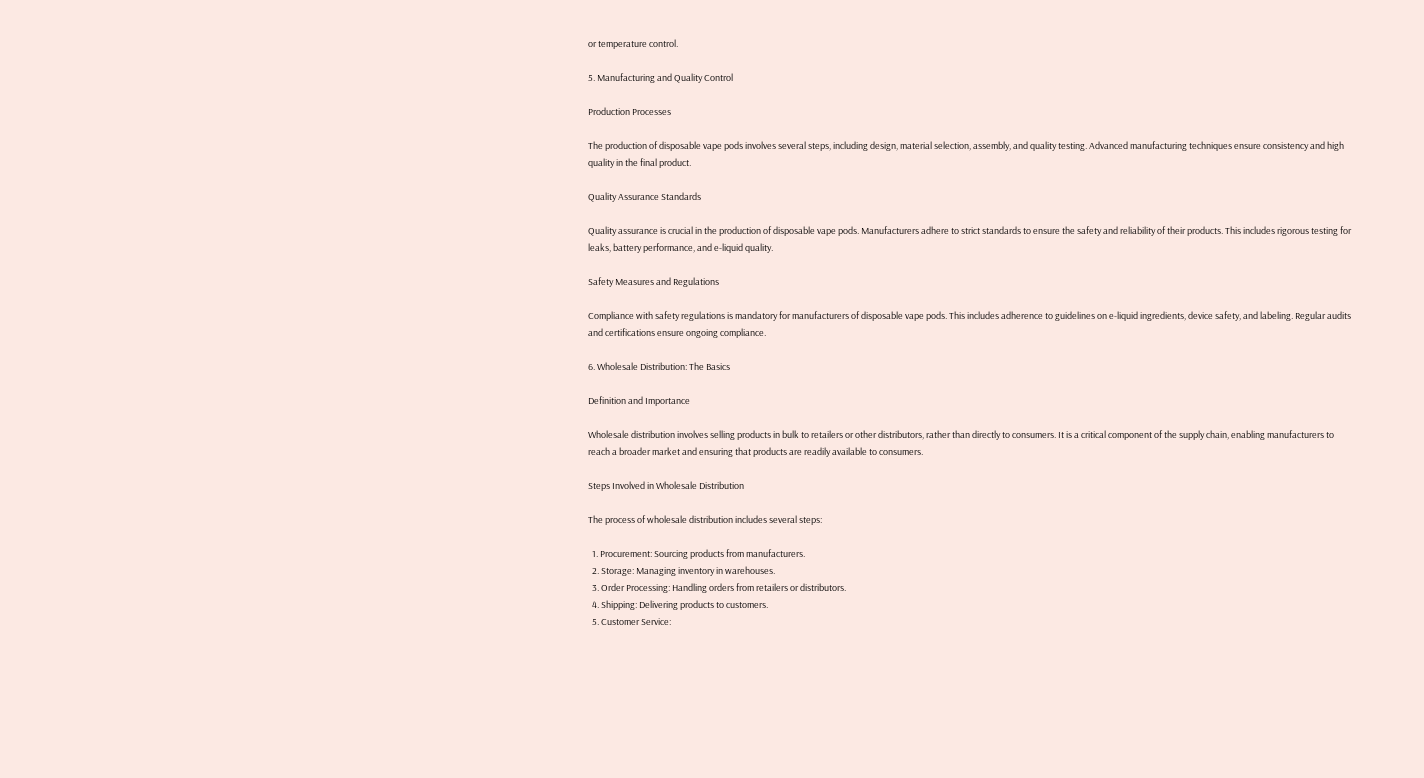or temperature control.

5. Manufacturing and Quality Control

Production Processes

The production of disposable vape pods involves several steps, including design, material selection, assembly, and quality testing. Advanced manufacturing techniques ensure consistency and high quality in the final product.

Quality Assurance Standards

Quality assurance is crucial in the production of disposable vape pods. Manufacturers adhere to strict standards to ensure the safety and reliability of their products. This includes rigorous testing for leaks, battery performance, and e-liquid quality.

Safety Measures and Regulations

Compliance with safety regulations is mandatory for manufacturers of disposable vape pods. This includes adherence to guidelines on e-liquid ingredients, device safety, and labeling. Regular audits and certifications ensure ongoing compliance.

6. Wholesale Distribution: The Basics

Definition and Importance

Wholesale distribution involves selling products in bulk to retailers or other distributors, rather than directly to consumers. It is a critical component of the supply chain, enabling manufacturers to reach a broader market and ensuring that products are readily available to consumers.

Steps Involved in Wholesale Distribution

The process of wholesale distribution includes several steps:

  1. Procurement: Sourcing products from manufacturers.
  2. Storage: Managing inventory in warehouses.
  3. Order Processing: Handling orders from retailers or distributors.
  4. Shipping: Delivering products to customers.
  5. Customer Service: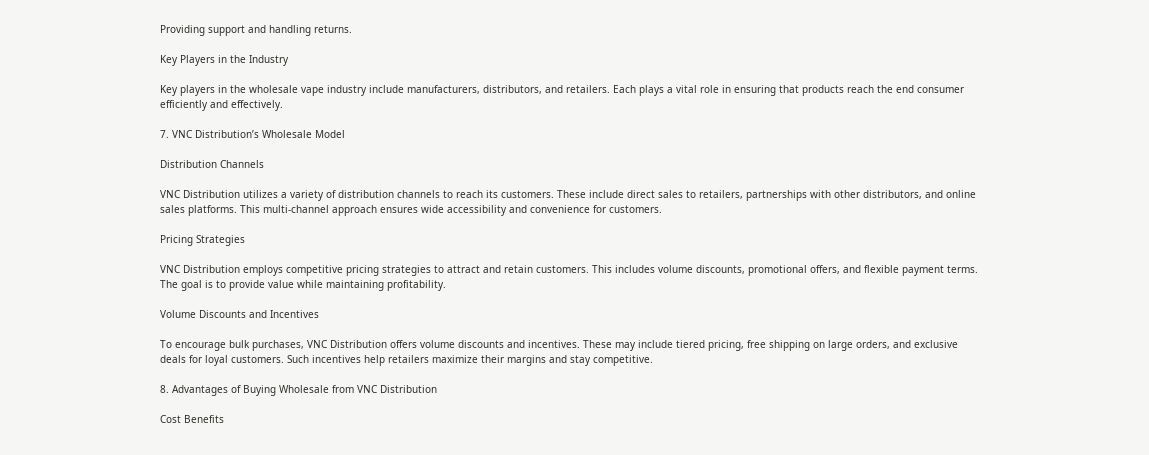Providing support and handling returns.

Key Players in the Industry

Key players in the wholesale vape industry include manufacturers, distributors, and retailers. Each plays a vital role in ensuring that products reach the end consumer efficiently and effectively.

7. VNC Distribution’s Wholesale Model

Distribution Channels

VNC Distribution utilizes a variety of distribution channels to reach its customers. These include direct sales to retailers, partnerships with other distributors, and online sales platforms. This multi-channel approach ensures wide accessibility and convenience for customers.

Pricing Strategies

VNC Distribution employs competitive pricing strategies to attract and retain customers. This includes volume discounts, promotional offers, and flexible payment terms. The goal is to provide value while maintaining profitability.

Volume Discounts and Incentives

To encourage bulk purchases, VNC Distribution offers volume discounts and incentives. These may include tiered pricing, free shipping on large orders, and exclusive deals for loyal customers. Such incentives help retailers maximize their margins and stay competitive.

8. Advantages of Buying Wholesale from VNC Distribution

Cost Benefits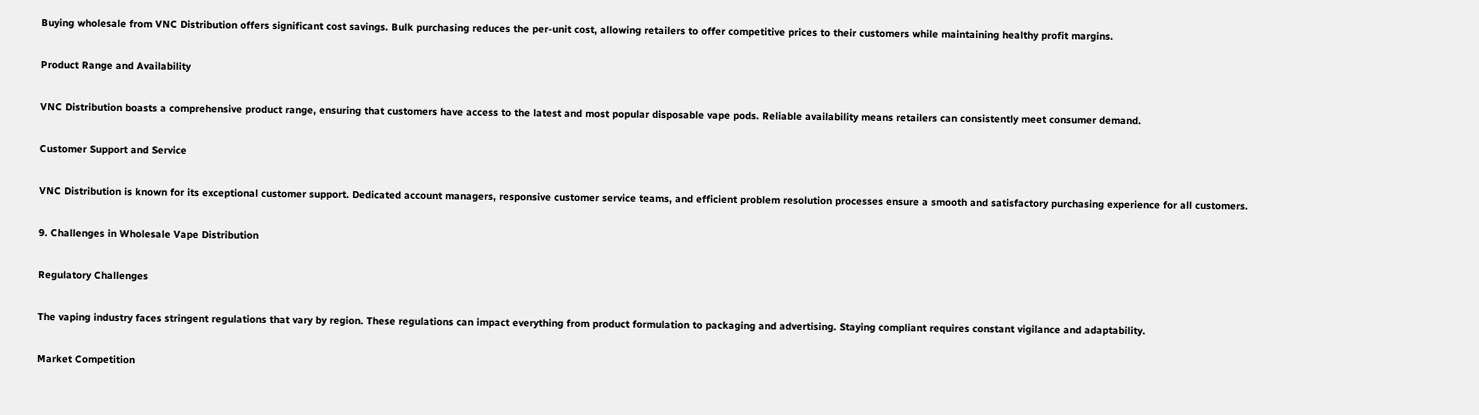Buying wholesale from VNC Distribution offers significant cost savings. Bulk purchasing reduces the per-unit cost, allowing retailers to offer competitive prices to their customers while maintaining healthy profit margins.

Product Range and Availability

VNC Distribution boasts a comprehensive product range, ensuring that customers have access to the latest and most popular disposable vape pods. Reliable availability means retailers can consistently meet consumer demand.

Customer Support and Service

VNC Distribution is known for its exceptional customer support. Dedicated account managers, responsive customer service teams, and efficient problem resolution processes ensure a smooth and satisfactory purchasing experience for all customers.

9. Challenges in Wholesale Vape Distribution

Regulatory Challenges

The vaping industry faces stringent regulations that vary by region. These regulations can impact everything from product formulation to packaging and advertising. Staying compliant requires constant vigilance and adaptability.

Market Competition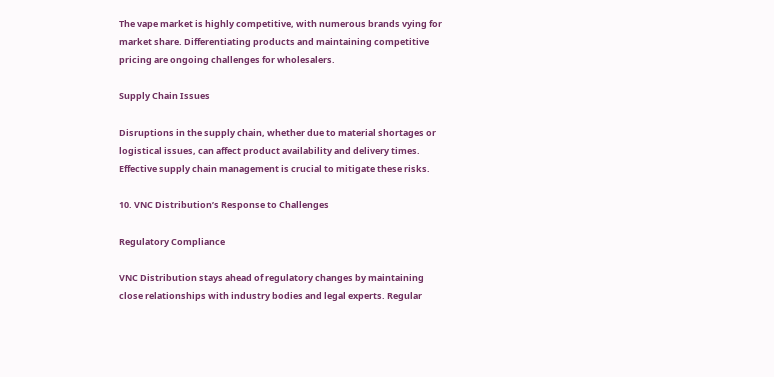The vape market is highly competitive, with numerous brands vying for market share. Differentiating products and maintaining competitive pricing are ongoing challenges for wholesalers.

Supply Chain Issues

Disruptions in the supply chain, whether due to material shortages or logistical issues, can affect product availability and delivery times. Effective supply chain management is crucial to mitigate these risks.

10. VNC Distribution’s Response to Challenges

Regulatory Compliance

VNC Distribution stays ahead of regulatory changes by maintaining close relationships with industry bodies and legal experts. Regular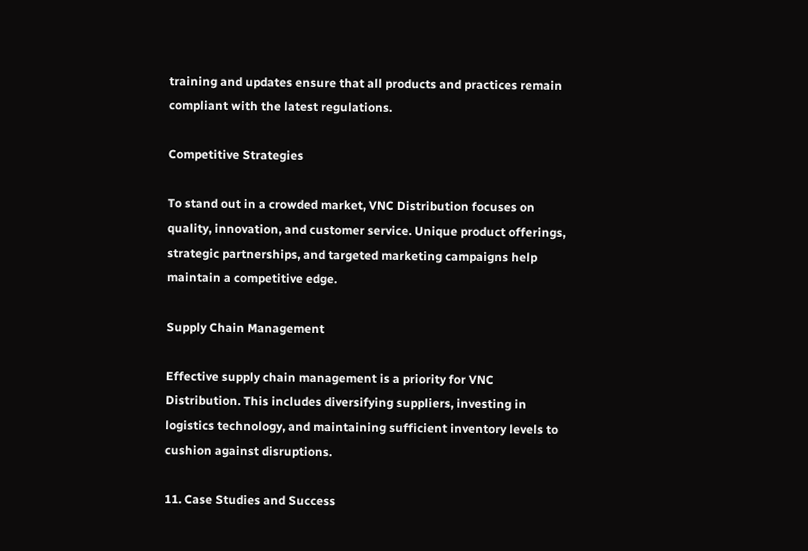training and updates ensure that all products and practices remain compliant with the latest regulations.

Competitive Strategies

To stand out in a crowded market, VNC Distribution focuses on quality, innovation, and customer service. Unique product offerings, strategic partnerships, and targeted marketing campaigns help maintain a competitive edge.

Supply Chain Management

Effective supply chain management is a priority for VNC Distribution. This includes diversifying suppliers, investing in logistics technology, and maintaining sufficient inventory levels to cushion against disruptions.

11. Case Studies and Success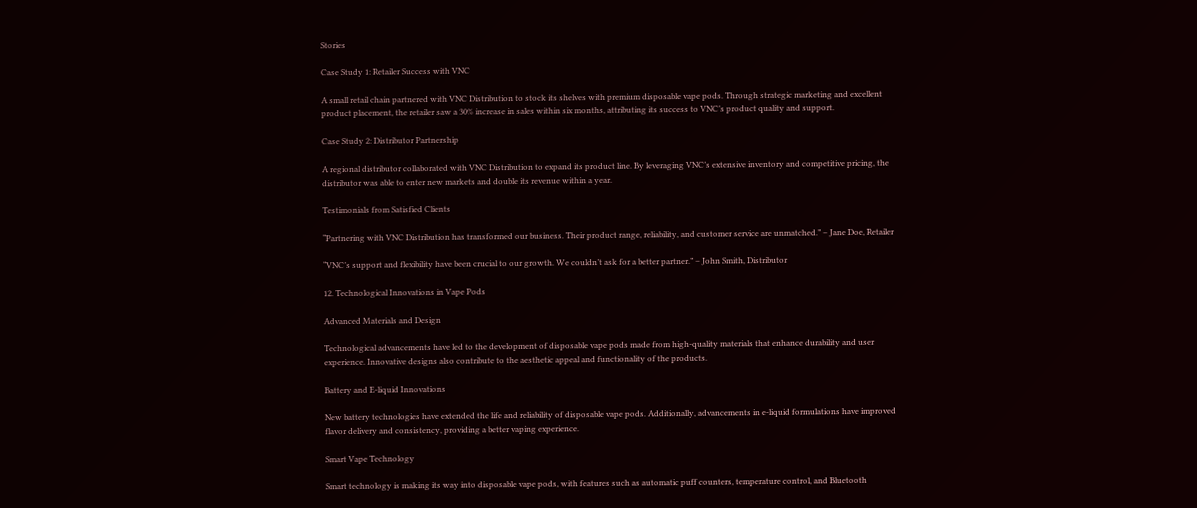Stories

Case Study 1: Retailer Success with VNC

A small retail chain partnered with VNC Distribution to stock its shelves with premium disposable vape pods. Through strategic marketing and excellent product placement, the retailer saw a 30% increase in sales within six months, attributing its success to VNC’s product quality and support.

Case Study 2: Distributor Partnership

A regional distributor collaborated with VNC Distribution to expand its product line. By leveraging VNC’s extensive inventory and competitive pricing, the distributor was able to enter new markets and double its revenue within a year.

Testimonials from Satisfied Clients

“Partnering with VNC Distribution has transformed our business. Their product range, reliability, and customer service are unmatched.” – Jane Doe, Retailer

“VNC’s support and flexibility have been crucial to our growth. We couldn’t ask for a better partner.” – John Smith, Distributor

12. Technological Innovations in Vape Pods

Advanced Materials and Design

Technological advancements have led to the development of disposable vape pods made from high-quality materials that enhance durability and user experience. Innovative designs also contribute to the aesthetic appeal and functionality of the products.

Battery and E-liquid Innovations

New battery technologies have extended the life and reliability of disposable vape pods. Additionally, advancements in e-liquid formulations have improved flavor delivery and consistency, providing a better vaping experience.

Smart Vape Technology

Smart technology is making its way into disposable vape pods, with features such as automatic puff counters, temperature control, and Bluetooth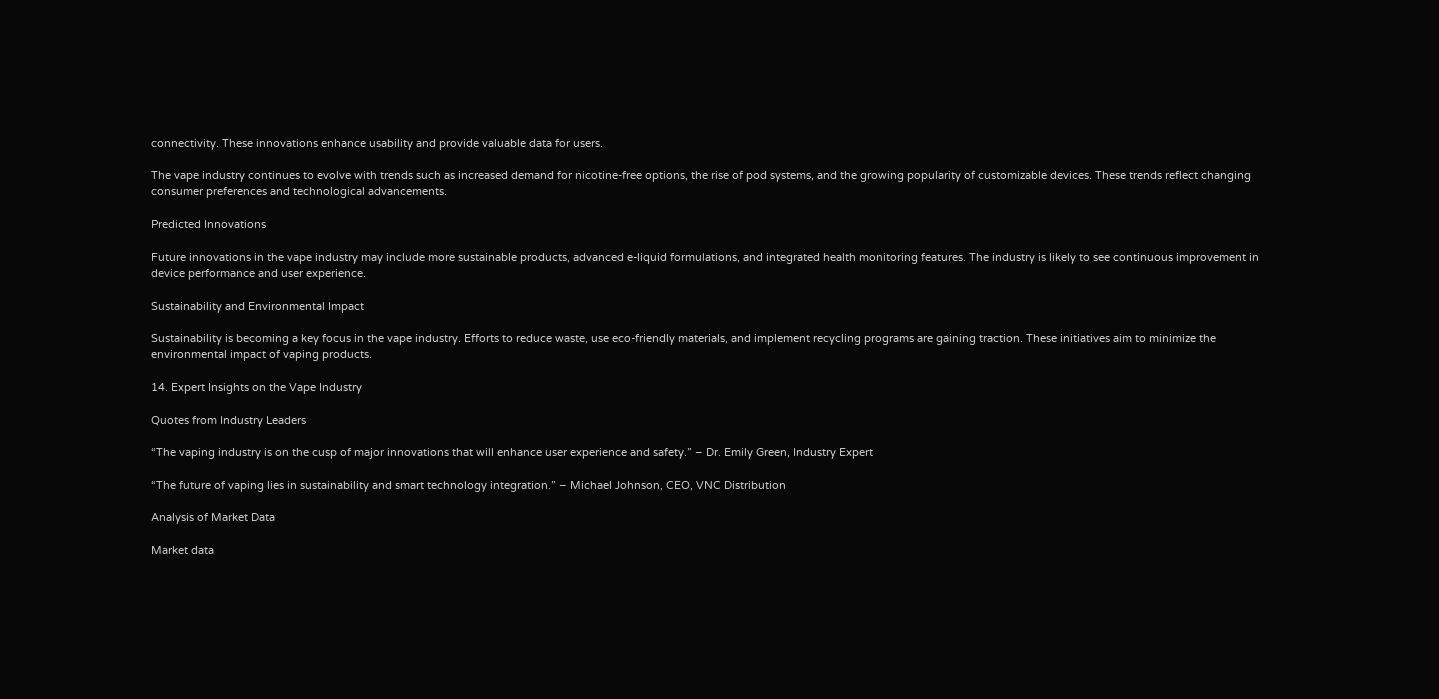connectivity. These innovations enhance usability and provide valuable data for users.

The vape industry continues to evolve with trends such as increased demand for nicotine-free options, the rise of pod systems, and the growing popularity of customizable devices. These trends reflect changing consumer preferences and technological advancements.

Predicted Innovations

Future innovations in the vape industry may include more sustainable products, advanced e-liquid formulations, and integrated health monitoring features. The industry is likely to see continuous improvement in device performance and user experience.

Sustainability and Environmental Impact

Sustainability is becoming a key focus in the vape industry. Efforts to reduce waste, use eco-friendly materials, and implement recycling programs are gaining traction. These initiatives aim to minimize the environmental impact of vaping products.

14. Expert Insights on the Vape Industry

Quotes from Industry Leaders

“The vaping industry is on the cusp of major innovations that will enhance user experience and safety.” – Dr. Emily Green, Industry Expert

“The future of vaping lies in sustainability and smart technology integration.” – Michael Johnson, CEO, VNC Distribution

Analysis of Market Data

Market data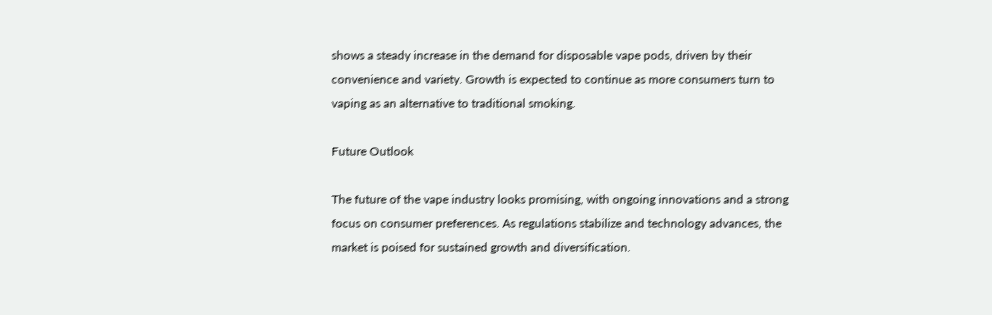shows a steady increase in the demand for disposable vape pods, driven by their convenience and variety. Growth is expected to continue as more consumers turn to vaping as an alternative to traditional smoking.

Future Outlook

The future of the vape industry looks promising, with ongoing innovations and a strong focus on consumer preferences. As regulations stabilize and technology advances, the market is poised for sustained growth and diversification.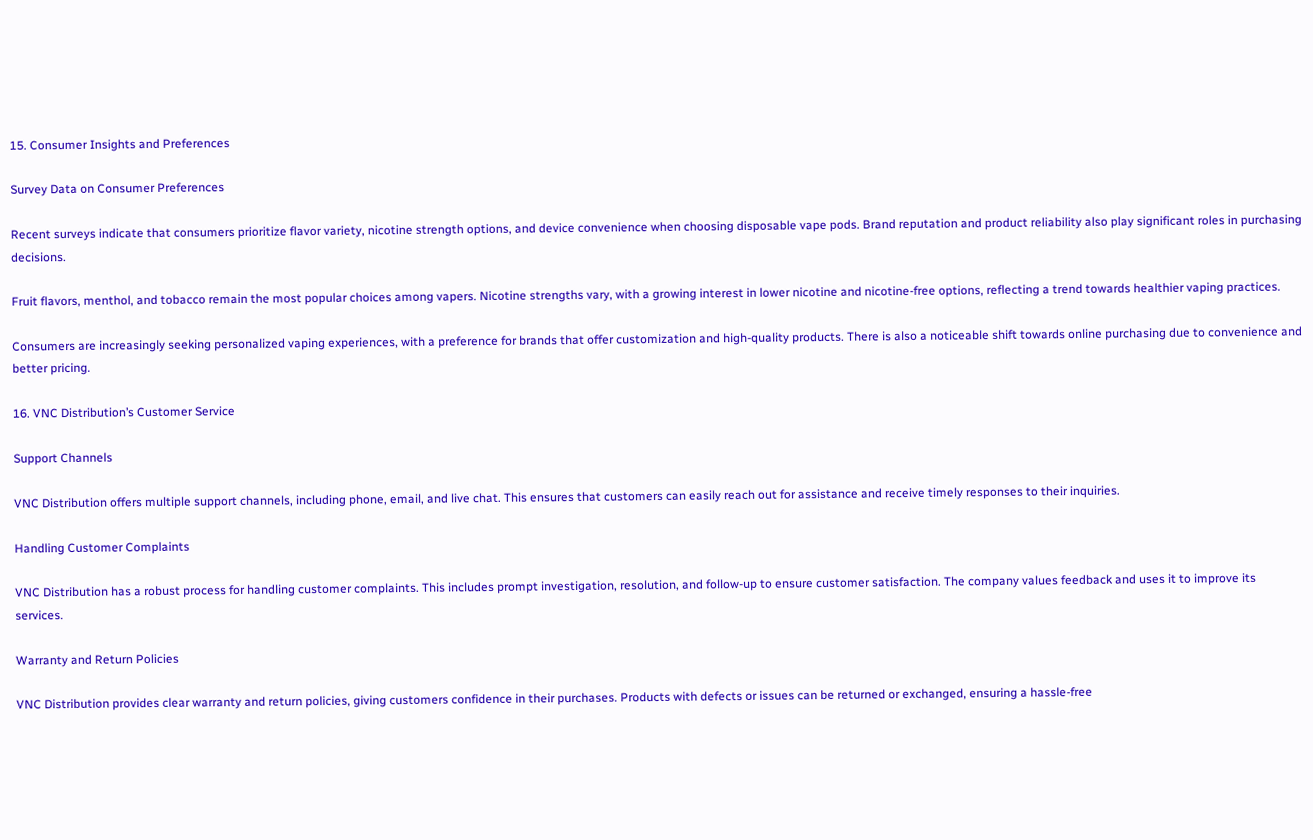15. Consumer Insights and Preferences

Survey Data on Consumer Preferences

Recent surveys indicate that consumers prioritize flavor variety, nicotine strength options, and device convenience when choosing disposable vape pods. Brand reputation and product reliability also play significant roles in purchasing decisions.

Fruit flavors, menthol, and tobacco remain the most popular choices among vapers. Nicotine strengths vary, with a growing interest in lower nicotine and nicotine-free options, reflecting a trend towards healthier vaping practices.

Consumers are increasingly seeking personalized vaping experiences, with a preference for brands that offer customization and high-quality products. There is also a noticeable shift towards online purchasing due to convenience and better pricing.

16. VNC Distribution’s Customer Service

Support Channels

VNC Distribution offers multiple support channels, including phone, email, and live chat. This ensures that customers can easily reach out for assistance and receive timely responses to their inquiries.

Handling Customer Complaints

VNC Distribution has a robust process for handling customer complaints. This includes prompt investigation, resolution, and follow-up to ensure customer satisfaction. The company values feedback and uses it to improve its services.

Warranty and Return Policies

VNC Distribution provides clear warranty and return policies, giving customers confidence in their purchases. Products with defects or issues can be returned or exchanged, ensuring a hassle-free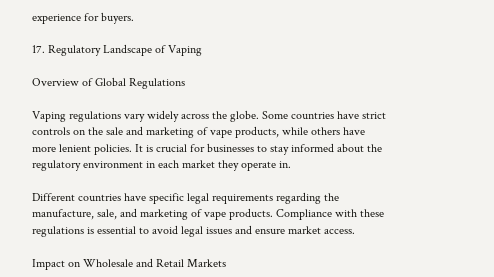experience for buyers.

17. Regulatory Landscape of Vaping

Overview of Global Regulations

Vaping regulations vary widely across the globe. Some countries have strict controls on the sale and marketing of vape products, while others have more lenient policies. It is crucial for businesses to stay informed about the regulatory environment in each market they operate in.

Different countries have specific legal requirements regarding the manufacture, sale, and marketing of vape products. Compliance with these regulations is essential to avoid legal issues and ensure market access.

Impact on Wholesale and Retail Markets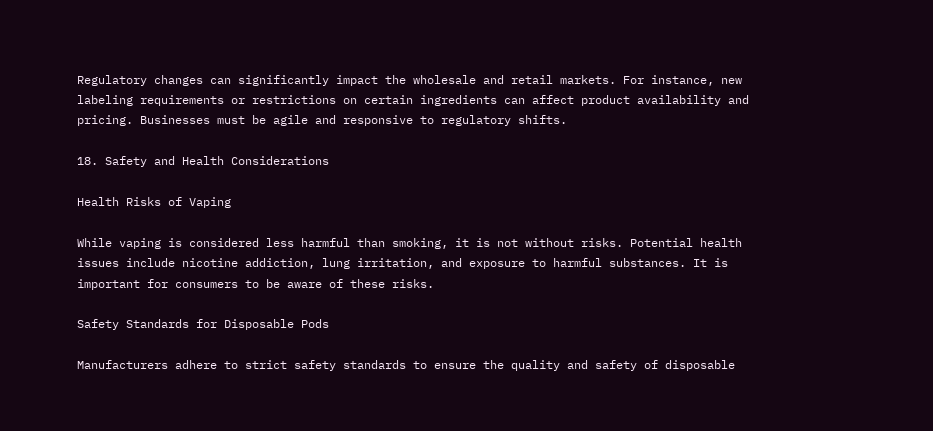Regulatory changes can significantly impact the wholesale and retail markets. For instance, new labeling requirements or restrictions on certain ingredients can affect product availability and pricing. Businesses must be agile and responsive to regulatory shifts.

18. Safety and Health Considerations

Health Risks of Vaping

While vaping is considered less harmful than smoking, it is not without risks. Potential health issues include nicotine addiction, lung irritation, and exposure to harmful substances. It is important for consumers to be aware of these risks.

Safety Standards for Disposable Pods

Manufacturers adhere to strict safety standards to ensure the quality and safety of disposable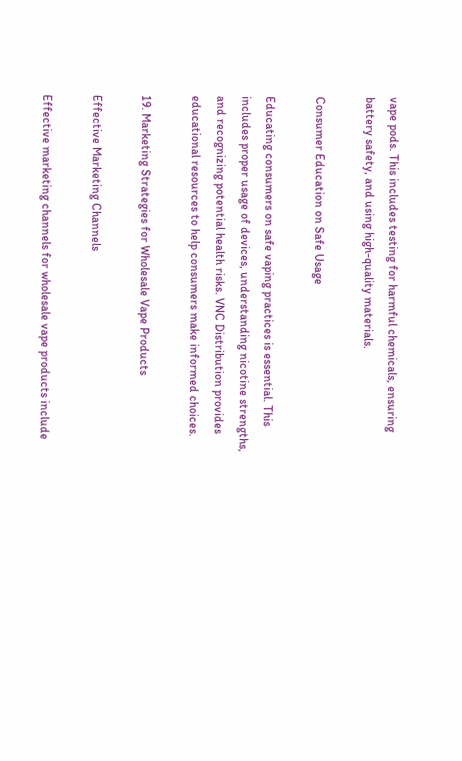vape pods. This includes testing for harmful chemicals, ensuring battery safety, and using high-quality materials.

Consumer Education on Safe Usage

Educating consumers on safe vaping practices is essential. This includes proper usage of devices, understanding nicotine strengths, and recognizing potential health risks. VNC Distribution provides educational resources to help consumers make informed choices.

19. Marketing Strategies for Wholesale Vape Products

Effective Marketing Channels

Effective marketing channels for wholesale vape products include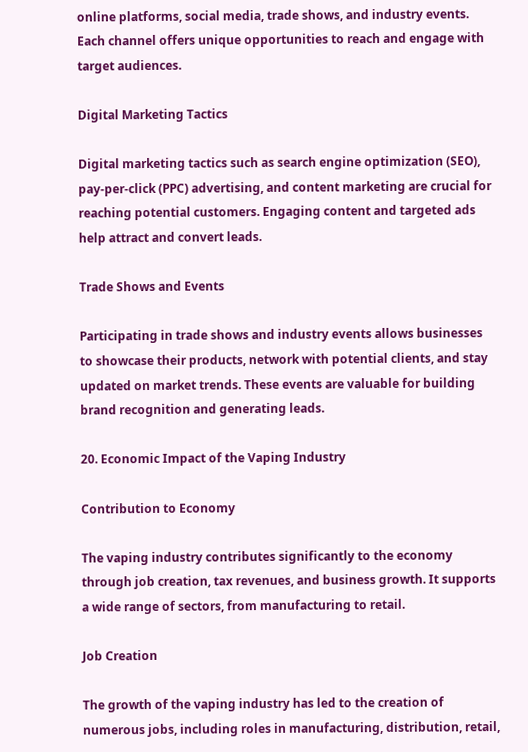online platforms, social media, trade shows, and industry events. Each channel offers unique opportunities to reach and engage with target audiences.

Digital Marketing Tactics

Digital marketing tactics such as search engine optimization (SEO), pay-per-click (PPC) advertising, and content marketing are crucial for reaching potential customers. Engaging content and targeted ads help attract and convert leads.

Trade Shows and Events

Participating in trade shows and industry events allows businesses to showcase their products, network with potential clients, and stay updated on market trends. These events are valuable for building brand recognition and generating leads.

20. Economic Impact of the Vaping Industry

Contribution to Economy

The vaping industry contributes significantly to the economy through job creation, tax revenues, and business growth. It supports a wide range of sectors, from manufacturing to retail.

Job Creation

The growth of the vaping industry has led to the creation of numerous jobs, including roles in manufacturing, distribution, retail,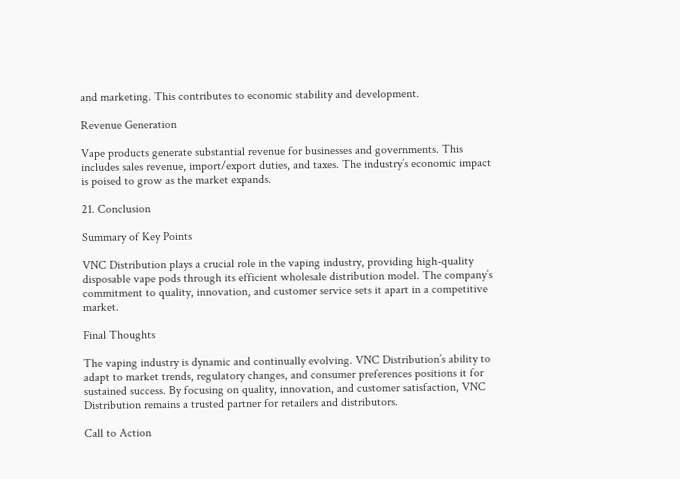and marketing. This contributes to economic stability and development.

Revenue Generation

Vape products generate substantial revenue for businesses and governments. This includes sales revenue, import/export duties, and taxes. The industry’s economic impact is poised to grow as the market expands.

21. Conclusion

Summary of Key Points

VNC Distribution plays a crucial role in the vaping industry, providing high-quality disposable vape pods through its efficient wholesale distribution model. The company’s commitment to quality, innovation, and customer service sets it apart in a competitive market.

Final Thoughts

The vaping industry is dynamic and continually evolving. VNC Distribution’s ability to adapt to market trends, regulatory changes, and consumer preferences positions it for sustained success. By focusing on quality, innovation, and customer satisfaction, VNC Distribution remains a trusted partner for retailers and distributors.

Call to Action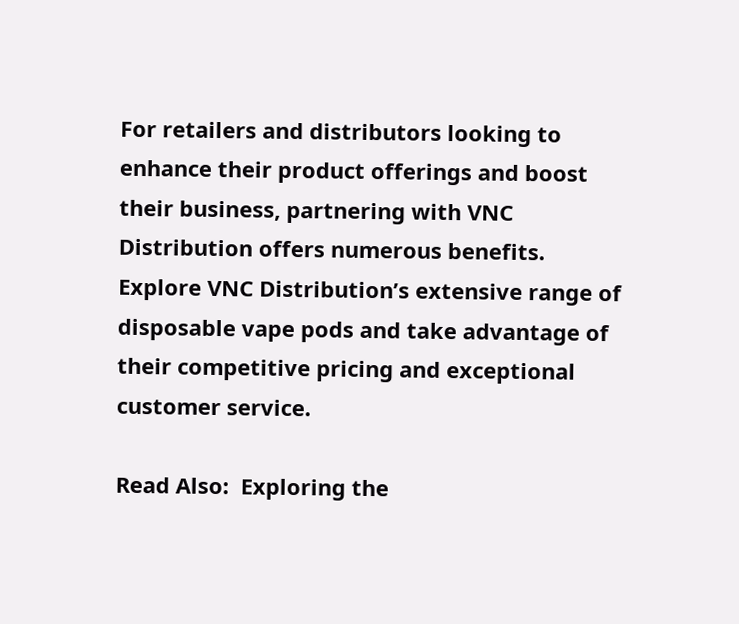For retailers and distributors looking to enhance their product offerings and boost their business, partnering with VNC Distribution offers numerous benefits. Explore VNC Distribution’s extensive range of disposable vape pods and take advantage of their competitive pricing and exceptional customer service.

Read Also:  Exploring the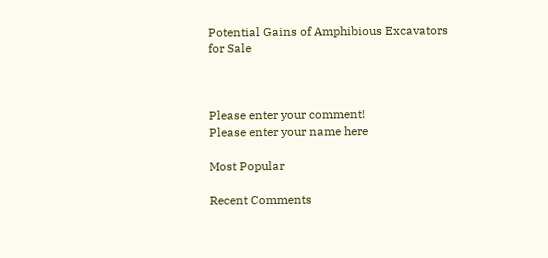Potential Gains of Amphibious Excavators for Sale



Please enter your comment!
Please enter your name here

Most Popular

Recent Comments